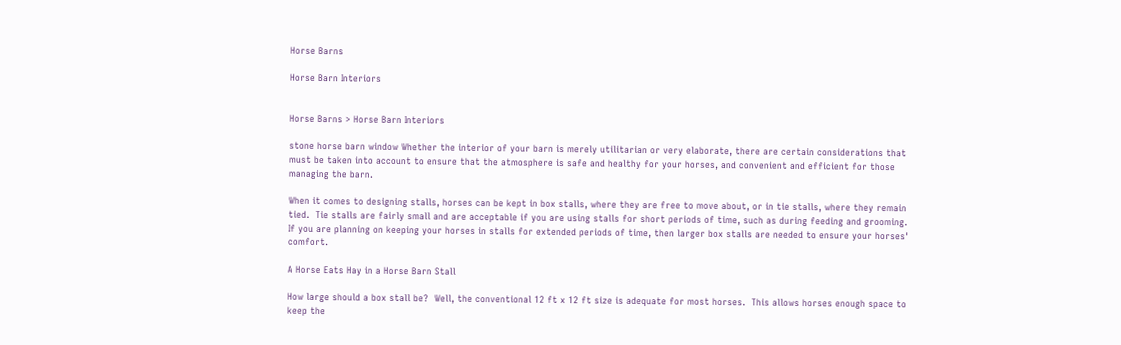Horse Barns

Horse Barn Interiors


Horse Barns > Horse Barn Interiors

stone horse barn window Whether the interior of your barn is merely utilitarian or very elaborate, there are certain considerations that must be taken into account to ensure that the atmosphere is safe and healthy for your horses, and convenient and efficient for those managing the barn.

When it comes to designing stalls, horses can be kept in box stalls, where they are free to move about, or in tie stalls, where they remain tied.  Tie stalls are fairly small and are acceptable if you are using stalls for short periods of time, such as during feeding and grooming.  If you are planning on keeping your horses in stalls for extended periods of time, then larger box stalls are needed to ensure your horses' comfort.

A Horse Eats Hay in a Horse Barn Stall

How large should a box stall be?  Well, the conventional 12 ft x 12 ft size is adequate for most horses.  This allows horses enough space to keep the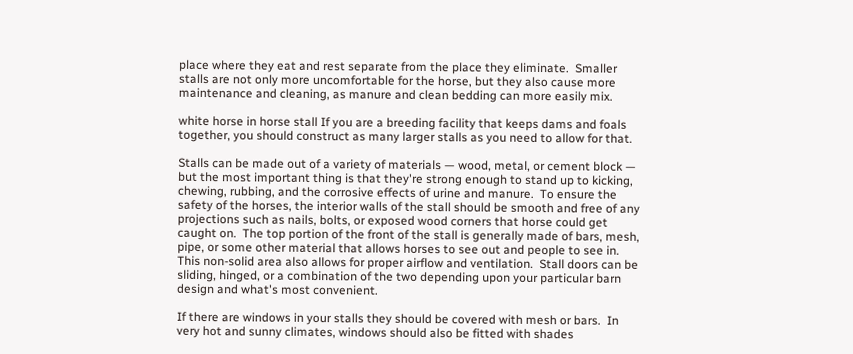place where they eat and rest separate from the place they eliminate.  Smaller stalls are not only more uncomfortable for the horse, but they also cause more maintenance and cleaning, as manure and clean bedding can more easily mix.

white horse in horse stall If you are a breeding facility that keeps dams and foals together, you should construct as many larger stalls as you need to allow for that.

Stalls can be made out of a variety of materials — wood, metal, or cement block — but the most important thing is that they're strong enough to stand up to kicking, chewing, rubbing, and the corrosive effects of urine and manure.  To ensure the safety of the horses, the interior walls of the stall should be smooth and free of any projections such as nails, bolts, or exposed wood corners that horse could get caught on.  The top portion of the front of the stall is generally made of bars, mesh, pipe, or some other material that allows horses to see out and people to see in.  This non-solid area also allows for proper airflow and ventilation.  Stall doors can be sliding, hinged, or a combination of the two depending upon your particular barn design and what's most convenient.

If there are windows in your stalls they should be covered with mesh or bars.  In very hot and sunny climates, windows should also be fitted with shades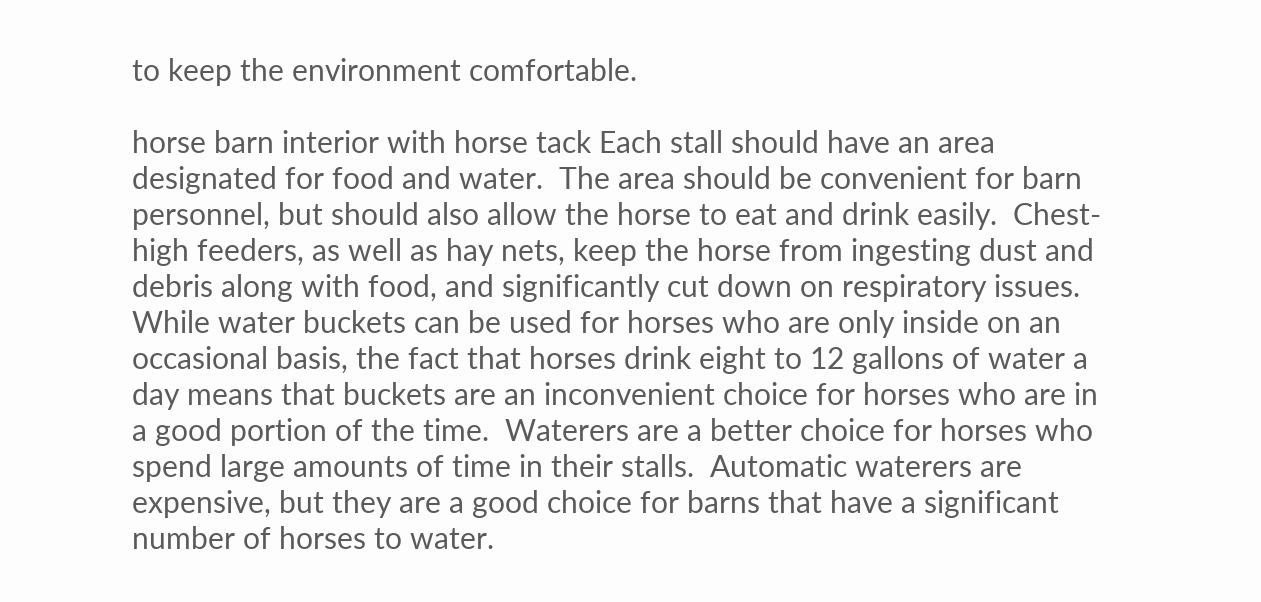to keep the environment comfortable.

horse barn interior with horse tack Each stall should have an area designated for food and water.  The area should be convenient for barn personnel, but should also allow the horse to eat and drink easily.  Chest-high feeders, as well as hay nets, keep the horse from ingesting dust and debris along with food, and significantly cut down on respiratory issues.  While water buckets can be used for horses who are only inside on an occasional basis, the fact that horses drink eight to 12 gallons of water a day means that buckets are an inconvenient choice for horses who are in a good portion of the time.  Waterers are a better choice for horses who spend large amounts of time in their stalls.  Automatic waterers are expensive, but they are a good choice for barns that have a significant number of horses to water.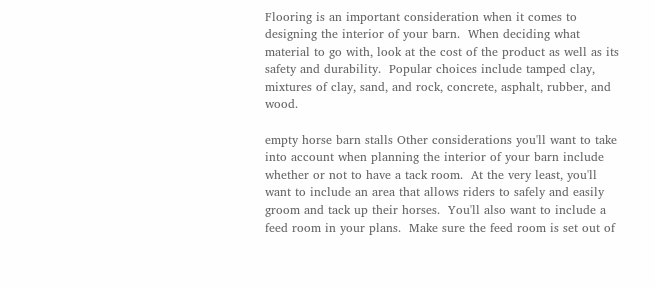Flooring is an important consideration when it comes to designing the interior of your barn.  When deciding what material to go with, look at the cost of the product as well as its safety and durability.  Popular choices include tamped clay, mixtures of clay, sand, and rock, concrete, asphalt, rubber, and wood.

empty horse barn stalls Other considerations you'll want to take into account when planning the interior of your barn include whether or not to have a tack room.  At the very least, you'll want to include an area that allows riders to safely and easily groom and tack up their horses.  You'll also want to include a feed room in your plans.  Make sure the feed room is set out of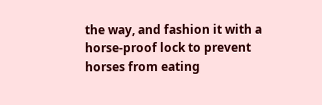the way, and fashion it with a horse-proof lock to prevent horses from eating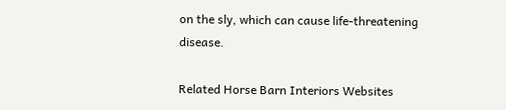on the sly, which can cause life-threatening disease.

Related Horse Barn Interiors Websites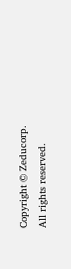Copyright © Zeducorp.
All rights reserved.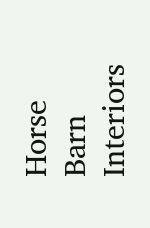Horse Barn Interiors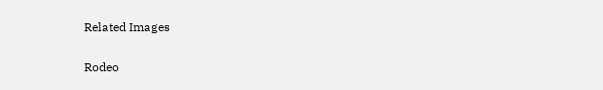Related Images

Rodeo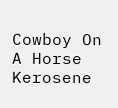Cowboy On A Horse
Kerosene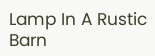Lamp In A Rustic Barn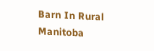Barn In Rural Manitoba